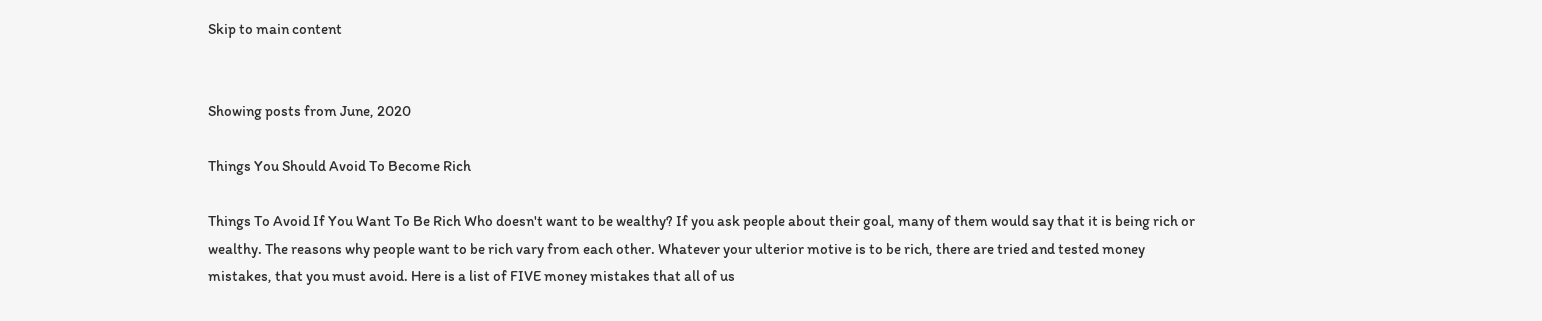Skip to main content


Showing posts from June, 2020

Things You Should Avoid To Become Rich

Things To Avoid If You Want To Be Rich Who doesn't want to be wealthy? If you ask people about their goal, many of them would say that it is being rich or wealthy. The reasons why people want to be rich vary from each other. Whatever your ulterior motive is to be rich, there are tried and tested money mistakes, that you must avoid. Here is a list of FIVE money mistakes that all of us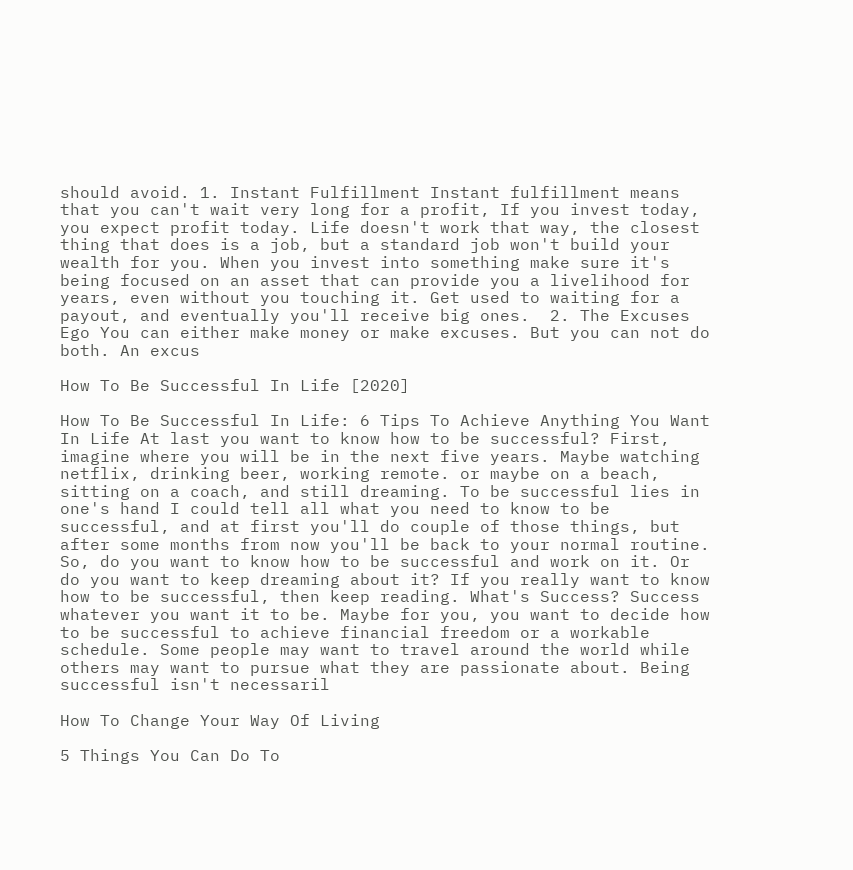should avoid. 1. Instant Fulfillment Instant fulfillment means that you can't wait very long for a profit, If you invest today, you expect profit today. Life doesn't work that way, the closest thing that does is a job, but a standard job won't build your wealth for you. When you invest into something make sure it's being focused on an asset that can provide you a livelihood for years, even without you touching it. Get used to waiting for a payout, and eventually you'll receive big ones.  2. The Excuses Ego You can either make money or make excuses. But you can not do both. An excus

How To Be Successful In Life [2020]

How To Be Successful In Life: 6 Tips To Achieve Anything You Want In Life At last you want to know how to be successful? First, imagine where you will be in the next five years. Maybe watching netflix, drinking beer, working remote. or maybe on a beach, sitting on a coach, and still dreaming. To be successful lies in one's hand I could tell all what you need to know to be successful, and at first you'll do couple of those things, but after some months from now you'll be back to your normal routine. So, do you want to know how to be successful and work on it. Or do you want to keep dreaming about it? If you really want to know how to be successful, then keep reading. What's Success? Success whatever you want it to be. Maybe for you, you want to decide how to be successful to achieve financial freedom or a workable schedule. Some people may want to travel around the world while others may want to pursue what they are passionate about. Being successful isn't necessaril

How To Change Your Way Of Living

5 Things You Can Do To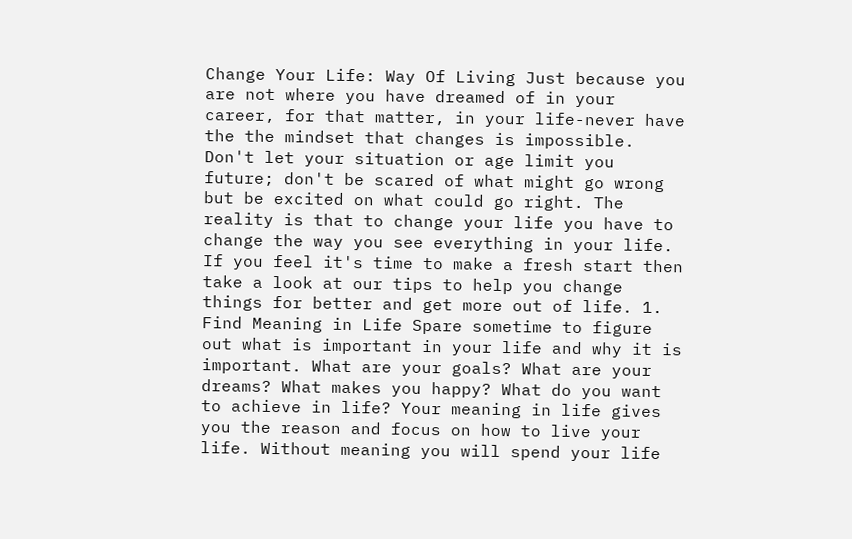Change Your Life: Way Of Living Just because you are not where you have dreamed of in your career, for that matter, in your life-never have the the mindset that changes is impossible. Don't let your situation or age limit you future; don't be scared of what might go wrong but be excited on what could go right. The reality is that to change your life you have to change the way you see everything in your life. If you feel it's time to make a fresh start then take a look at our tips to help you change things for better and get more out of life. 1. Find Meaning in Life Spare sometime to figure out what is important in your life and why it is important. What are your goals? What are your dreams? What makes you happy? What do you want to achieve in life? Your meaning in life gives you the reason and focus on how to live your life. Without meaning you will spend your life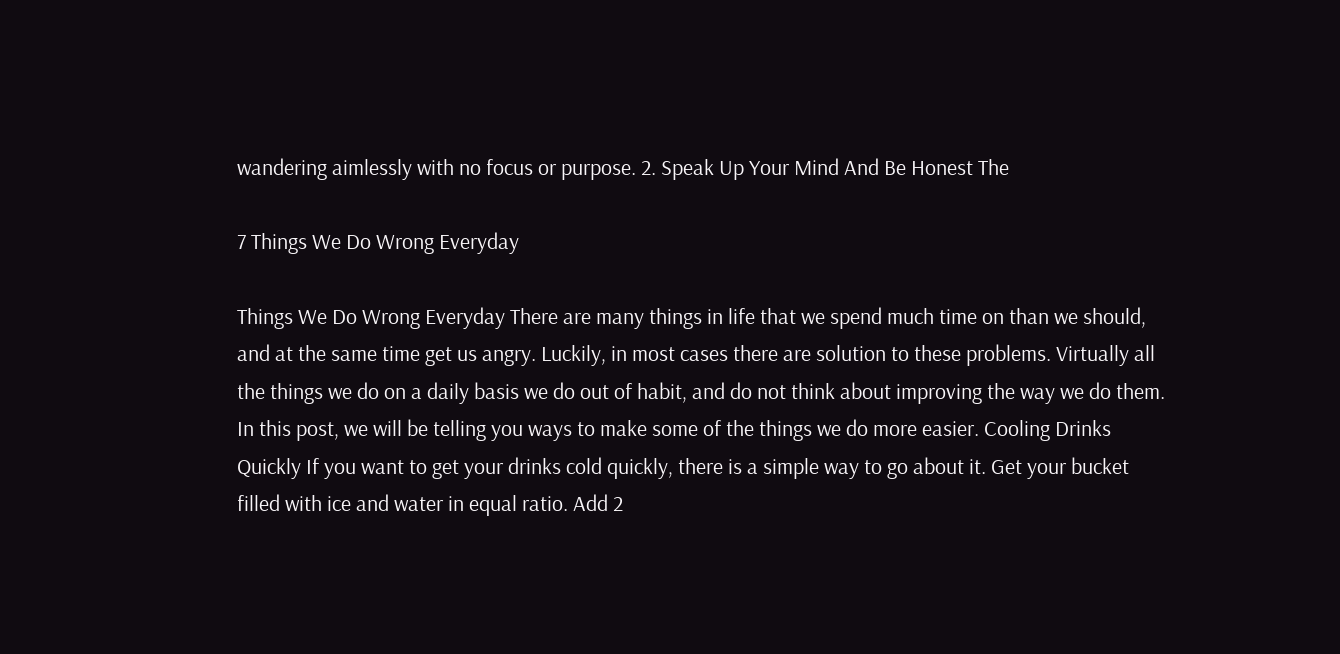wandering aimlessly with no focus or purpose. 2. Speak Up Your Mind And Be Honest The

7 Things We Do Wrong Everyday

Things We Do Wrong Everyday There are many things in life that we spend much time on than we should, and at the same time get us angry. Luckily, in most cases there are solution to these problems. Virtually all the things we do on a daily basis we do out of habit, and do not think about improving the way we do them. In this post, we will be telling you ways to make some of the things we do more easier. Cooling Drinks Quickly If you want to get your drinks cold quickly, there is a simple way to go about it. Get your bucket filled with ice and water in equal ratio. Add 2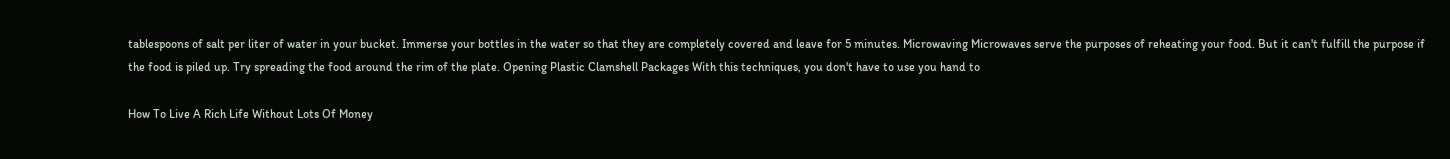tablespoons of salt per liter of water in your bucket. Immerse your bottles in the water so that they are completely covered and leave for 5 minutes. Microwaving Microwaves serve the purposes of reheating your food. But it can't fulfill the purpose if the food is piled up. Try spreading the food around the rim of the plate. Opening Plastic Clamshell Packages With this techniques, you don't have to use you hand to

How To Live A Rich Life Without Lots Of Money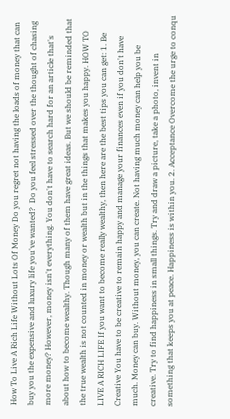How To Live A Rich Life Without Lots Of Money Do you regret not having the loads of money that can buy you the expensive and luxury life you've wanted?  Do you feel stressed over the thought of chasing more money? However, money isn't everything. You don't have to search hard for an article that's about how to become wealthy. Though many of them have great ideas. But we should be reminded that the true wealth is not counted in money or wealth but in the things that makes you happy. HOW TO LIVE A RICH LIFE If you want to become really wealthy, then here are the best tips you can get: 1. Be Creative You have to be creative to remain happy and manage your finances even if you don't have much. Money can buy. Without money, you can create. Not having much money can help you be creative. Try to find happiness in small things. Try and draw a picture, take a photo, invent in something that keeps you at peace. Happiness is within you. 2. Acceptance Overcome the urge to conqu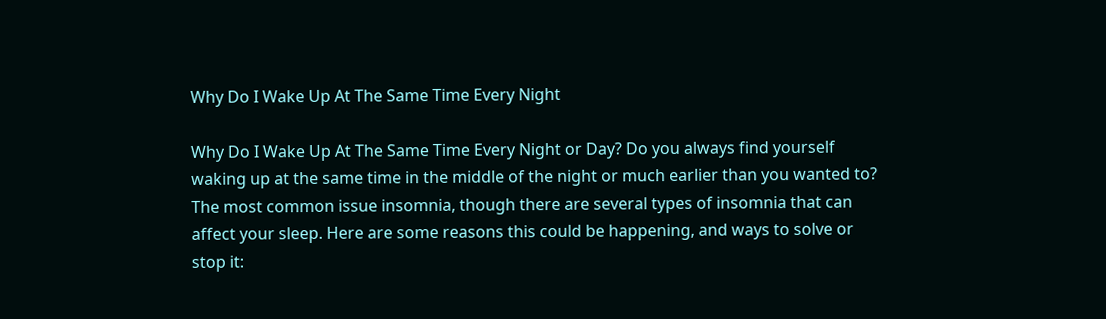Why Do I Wake Up At The Same Time Every Night

Why Do I Wake Up At The Same Time Every Night or Day? Do you always find yourself waking up at the same time in the middle of the night or much earlier than you wanted to? The most common issue insomnia, though there are several types of insomnia that can affect your sleep. Here are some reasons this could be happening, and ways to solve or stop it: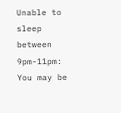Unable to sleep between 9pm-11pm: You may be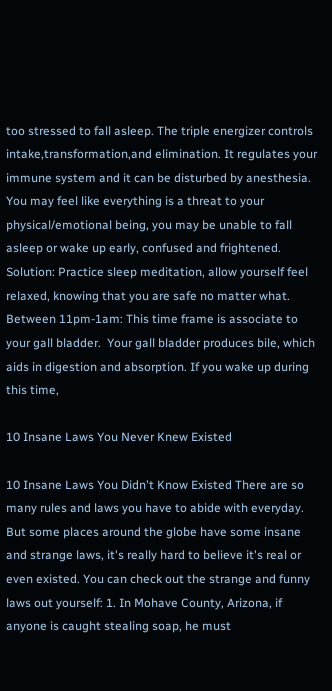too stressed to fall asleep. The triple energizer controls intake,transformation,and elimination. It regulates your immune system and it can be disturbed by anesthesia. You may feel like everything is a threat to your physical/emotional being, you may be unable to fall asleep or wake up early, confused and frightened. Solution: Practice sleep meditation, allow yourself feel relaxed, knowing that you are safe no matter what. Between 11pm-1am: This time frame is associate to your gall bladder.  Your gall bladder produces bile, which aids in digestion and absorption. If you wake up during this time,

10 Insane Laws You Never Knew Existed

10 Insane Laws You Didn't Know Existed There are so many rules and laws you have to abide with everyday. But some places around the globe have some insane and strange laws, it's really hard to believe it's real or even existed. You can check out the strange and funny laws out yourself: 1. In Mohave County, Arizona, if anyone is caught stealing soap, he must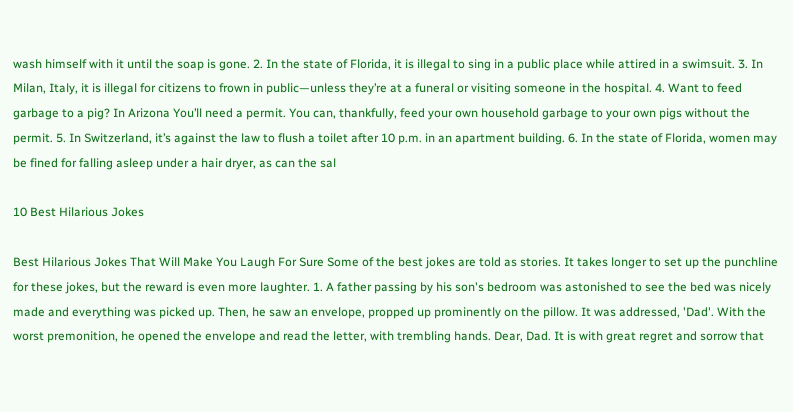wash himself with it until the soap is gone. 2. In the state of Florida, it is illegal to sing in a public place while attired in a swimsuit. 3. In Milan, Italy, it is illegal for citizens to frown in public—unless they’re at a funeral or visiting someone in the hospital. 4. Want to feed garbage to a pig? In Arizona You’ll need a permit. You can, thankfully, feed your own household garbage to your own pigs without the permit. 5. In Switzerland, it’s against the law to flush a toilet after 10 p.m. in an apartment building. 6. In the state of Florida, women may be fined for falling asleep under a hair dryer, as can the sal

10 Best Hilarious Jokes

Best Hilarious Jokes That Will Make You Laugh For Sure Some of the best jokes are told as stories. It takes longer to set up the punchline for these jokes, but the reward is even more laughter. 1. A father passing by his son's bedroom was astonished to see the bed was nicely made and everything was picked up. Then, he saw an envelope, propped up prominently on the pillow. It was addressed, 'Dad'. With the worst premonition, he opened the envelope and read the letter, with trembling hands. Dear, Dad. It is with great regret and sorrow that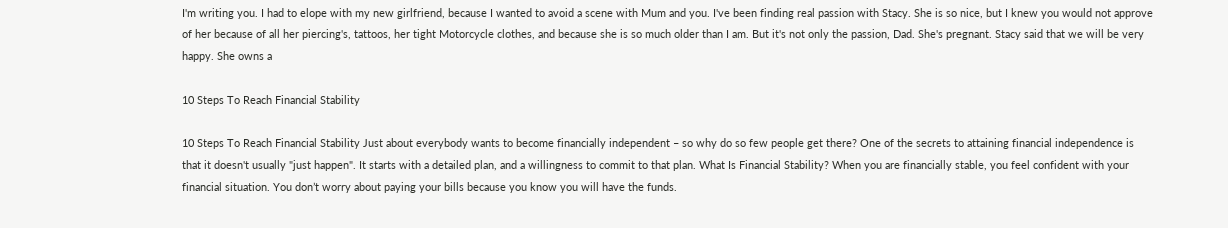I'm writing you. I had to elope with my new girlfriend, because I wanted to avoid a scene with Mum and you. I've been finding real passion with Stacy. She is so nice, but I knew you would not approve of her because of all her piercing's, tattoos, her tight Motorcycle clothes, and because she is so much older than I am. But it's not only the passion, Dad. She's pregnant. Stacy said that we will be very happy. She owns a

10 Steps To Reach Financial Stability

10 Steps To Reach Financial Stability Just about everybody wants to become financially independent – so why do so few people get there? One of the secrets to attaining financial independence is that it doesn't usually "just happen". It starts with a detailed plan, and a willingness to commit to that plan. What Is Financial Stability? When you are financially stable, you feel confident with your financial situation. You don’t worry about paying your bills because you know you will have the funds.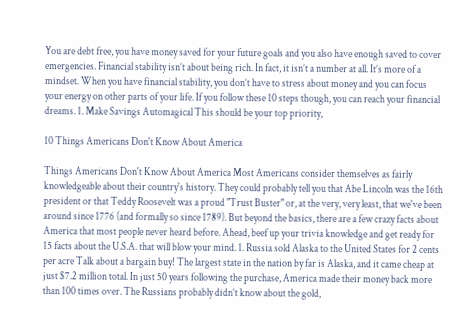You are debt free, you have money saved for your future goals and you also have enough saved to cover emergencies. Financial stability isn’t about being rich. In fact, it isn’t a number at all. It’s more of a mindset. When you have financial stability, you don’t have to stress about money and you can focus your energy on other parts of your life. If you follow these 10 steps though, you can reach your financial dreams. 1. Make Savings Automagical This should be your top priority,

10 Things Americans Don't Know About America

Things Americans Don't Know About America Most Americans consider themselves as fairly knowledgeable about their country's history. They could probably tell you that Abe Lincoln was the 16th president or that Teddy Roosevelt was a proud "Trust Buster" or, at the very, very least, that we've been around since 1776 (and formally so since 1789). But beyond the basics, there are a few crazy facts about America that most people never heard before. Ahead, beef up your trivia knowledge and get ready for 15 facts about the U.S.A. that will blow your mind. 1. Russia sold Alaska to the United States for 2 cents per acre Talk about a bargain buy! The largest state in the nation by far is Alaska, and it came cheap at just $7.2 million total. In just 50 years following the purchase, America made their money back more than 100 times over. The Russians probably didn’t know about the gold,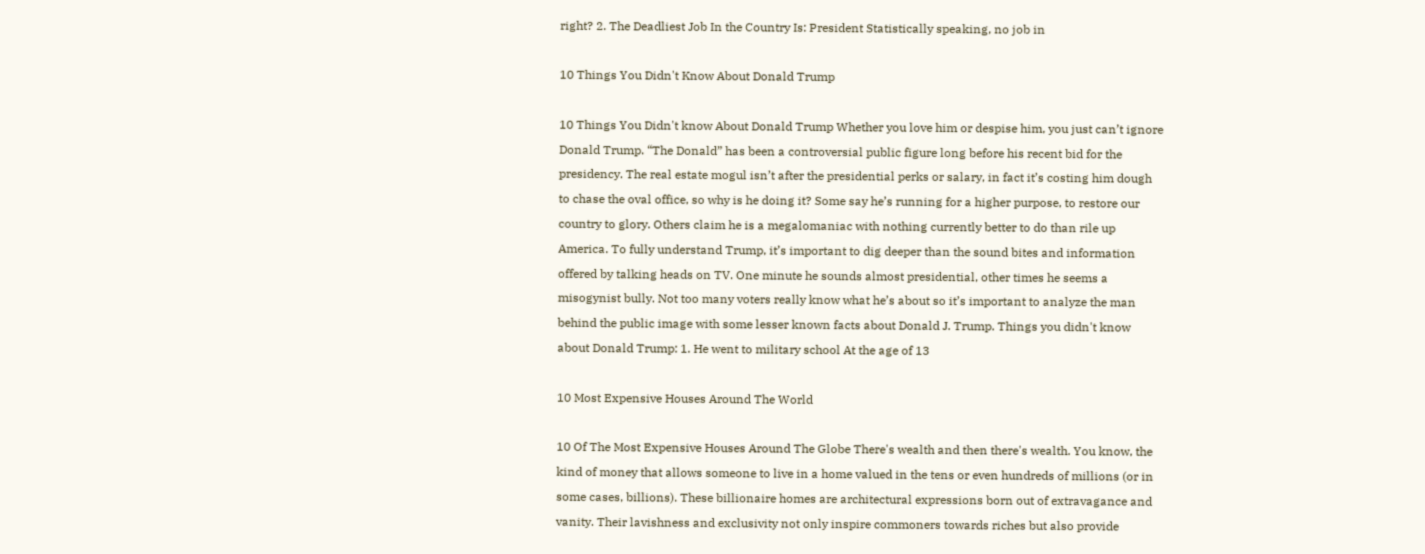right? 2. The Deadliest Job In the Country Is: President Statistically speaking, no job in

10 Things You Didn't Know About Donald Trump

10 Things You Didn't know About Donald Trump Whether you love him or despise him, you just can’t ignore Donald Trump. “The Donald” has been a controversial public figure long before his recent bid for the presidency. The real estate mogul isn’t after the presidential perks or salary, in fact it’s costing him dough to chase the oval office, so why is he doing it? Some say he’s running for a higher purpose, to restore our country to glory. Others claim he is a megalomaniac with nothing currently better to do than rile up America. To fully understand Trump, it’s important to dig deeper than the sound bites and information offered by talking heads on TV. One minute he sounds almost presidential, other times he seems a misogynist bully. Not too many voters really know what he’s about so it’s important to analyze the man behind the public image with some lesser known facts about Donald J. Trump. Things you didn't know about Donald Trump: 1. He went to military school At the age of 13

10 Most Expensive Houses Around The World

10 Of The Most Expensive Houses Around The Globe There's wealth and then there's wealth. You know, the kind of money that allows someone to live in a home valued in the tens or even hundreds of millions (or in some cases, billions). These billionaire homes are architectural expressions born out of extravagance and vanity. Their lavishness and exclusivity not only inspire commoners towards riches but also provide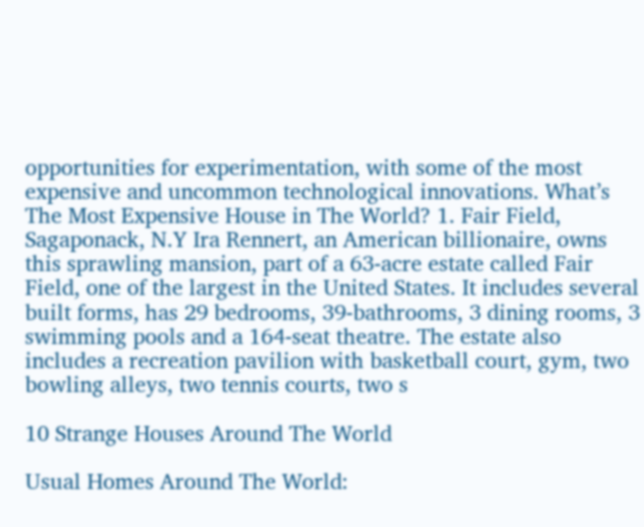opportunities for experimentation, with some of the most expensive and uncommon technological innovations. What’s The Most Expensive House in The World? 1. Fair Field, Sagaponack, N.Y Ira Rennert, an American billionaire, owns this sprawling mansion, part of a 63-acre estate called Fair Field, one of the largest in the United States. It includes several built forms, has 29 bedrooms, 39-bathrooms, 3 dining rooms, 3 swimming pools and a 164-seat theatre. The estate also includes a recreation pavilion with basketball court, gym, two bowling alleys, two tennis courts, two s

10 Strange Houses Around The World

Usual Homes Around The World: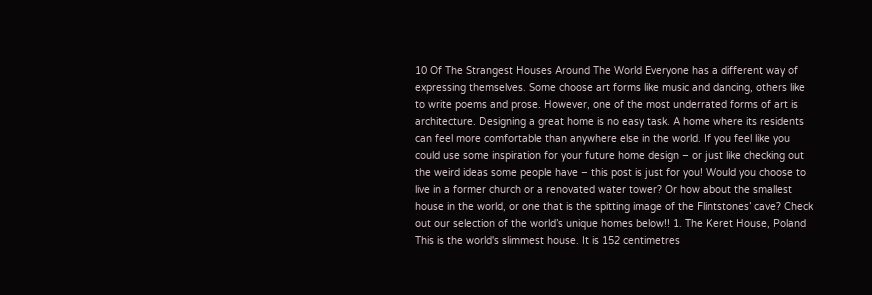10 Of The Strangest Houses Around The World Everyone has a different way of expressing themselves. Some choose art forms like music and dancing, others like to write poems and prose. However, one of the most underrated forms of art is architecture. Designing a great home is no easy task. A home where its residents can feel more comfortable than anywhere else in the world. If you feel like you could use some inspiration for your future home design – or just like checking out the weird ideas some people have – this post is just for you! Would you choose to live in a former church or a renovated water tower? Or how about the smallest house in the world, or one that is the spitting image of the Flintstones’ cave? Check out our selection of the world’s unique homes below!! 1. The Keret House, Poland This is the world's slimmest house. It is 152 centimetres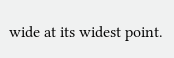wide at its widest point.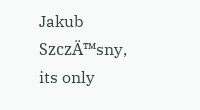Jakub SzczÄ™sny, its only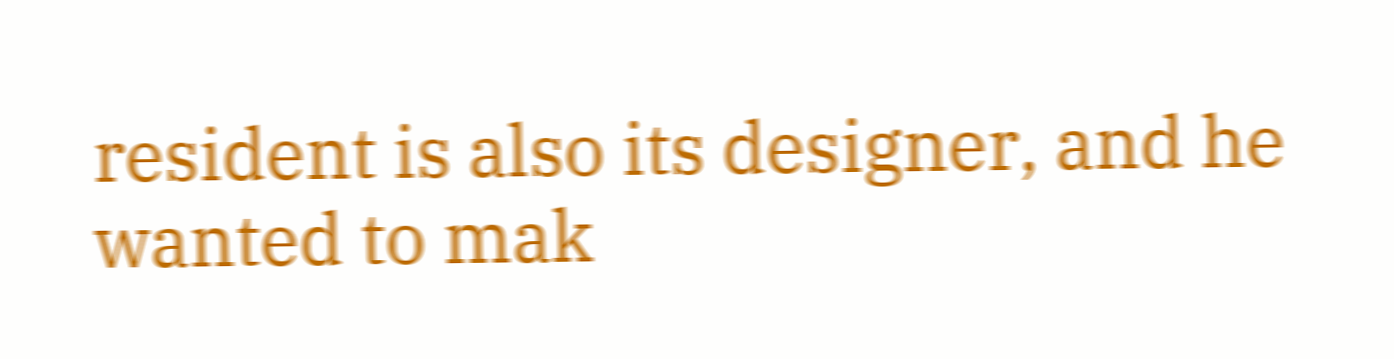resident is also its designer, and he wanted to mak